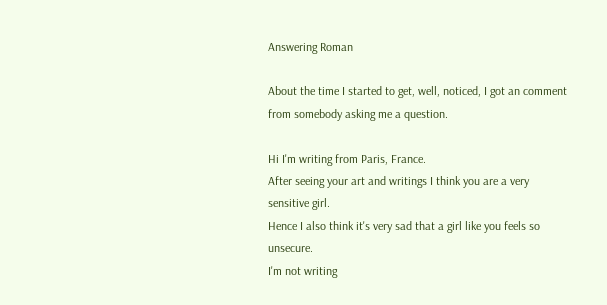Answering Roman

About the time I started to get, well, noticed, I got an comment from somebody asking me a question.

Hi I'm writing from Paris, France.
After seeing your art and writings I think you are a very sensitive girl.
Hence I also think it's very sad that a girl like you feels so unsecure.
I'm not writing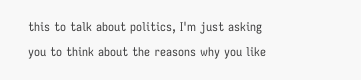this to talk about politics, I'm just asking you to think about the reasons why you like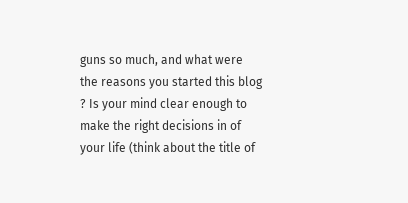guns so much, and what were the reasons you started this blog ? Is your mind clear enough to make the right decisions in of your life (think about the title of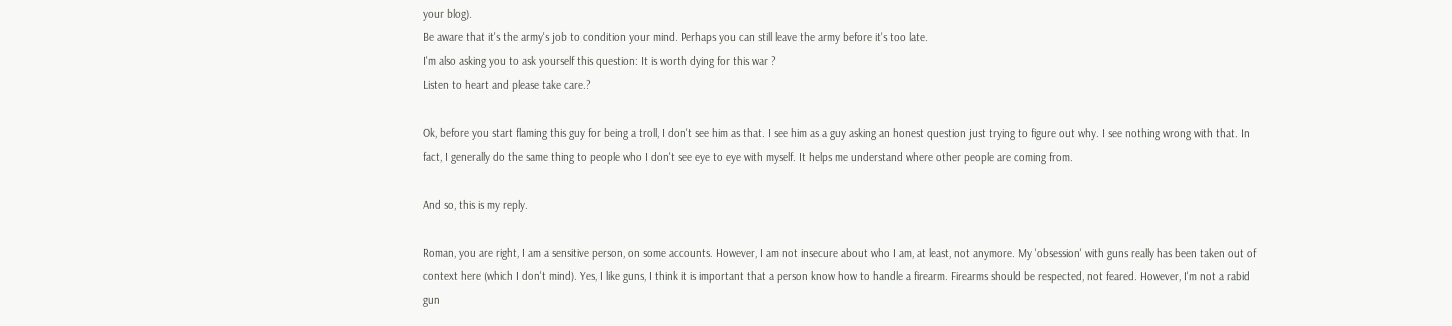your blog).
Be aware that it's the army's job to condition your mind. Perhaps you can still leave the army before it's too late.
I'm also asking you to ask yourself this question: It is worth dying for this war ?
Listen to heart and please take care.?

Ok, before you start flaming this guy for being a troll, I don't see him as that. I see him as a guy asking an honest question just trying to figure out why. I see nothing wrong with that. In fact, I generally do the same thing to people who I don't see eye to eye with myself. It helps me understand where other people are coming from.

And so, this is my reply.

Roman, you are right, I am a sensitive person, on some accounts. However, I am not insecure about who I am, at least, not anymore. My 'obsession' with guns really has been taken out of context here (which I don't mind). Yes, I like guns, I think it is important that a person know how to handle a firearm. Firearms should be respected, not feared. However, I'm not a rabid gun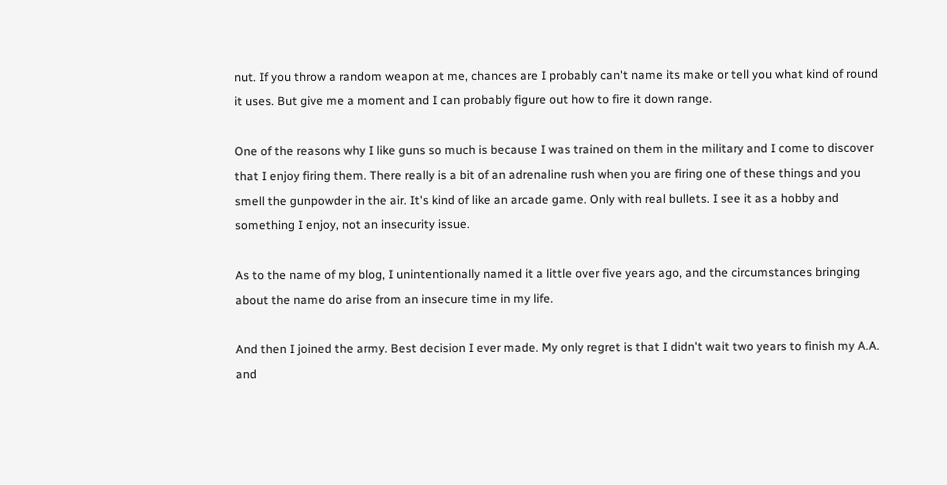nut. If you throw a random weapon at me, chances are I probably can't name its make or tell you what kind of round it uses. But give me a moment and I can probably figure out how to fire it down range.

One of the reasons why I like guns so much is because I was trained on them in the military and I come to discover that I enjoy firing them. There really is a bit of an adrenaline rush when you are firing one of these things and you smell the gunpowder in the air. It's kind of like an arcade game. Only with real bullets. I see it as a hobby and something I enjoy, not an insecurity issue.

As to the name of my blog, I unintentionally named it a little over five years ago, and the circumstances bringing about the name do arise from an insecure time in my life.

And then I joined the army. Best decision I ever made. My only regret is that I didn't wait two years to finish my A.A. and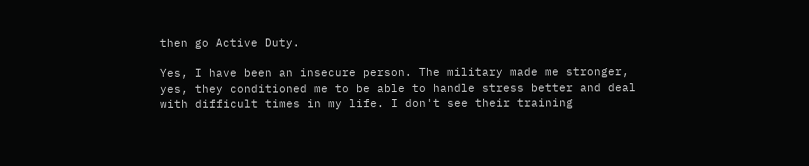then go Active Duty.

Yes, I have been an insecure person. The military made me stronger, yes, they conditioned me to be able to handle stress better and deal with difficult times in my life. I don't see their training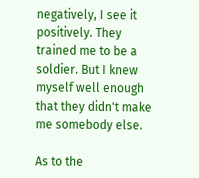negatively, I see it positively. They trained me to be a soldier. But I knew myself well enough that they didn't make me somebody else.

As to the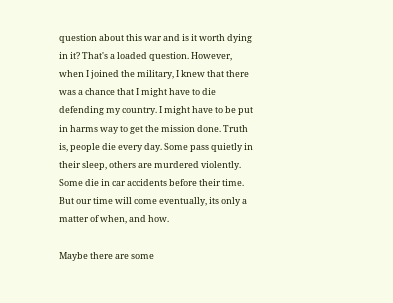question about this war and is it worth dying in it? That's a loaded question. However, when I joined the military, I knew that there was a chance that I might have to die defending my country. I might have to be put in harms way to get the mission done. Truth is, people die every day. Some pass quietly in their sleep, others are murdered violently. Some die in car accidents before their time. But our time will come eventually, its only a matter of when, and how.

Maybe there are some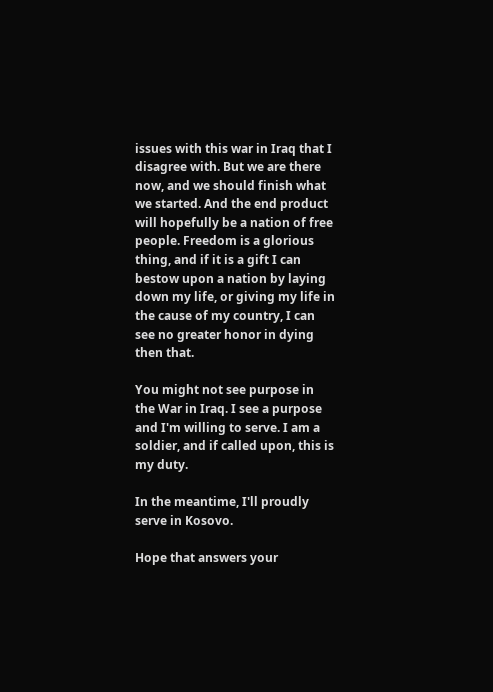issues with this war in Iraq that I disagree with. But we are there now, and we should finish what we started. And the end product will hopefully be a nation of free people. Freedom is a glorious thing, and if it is a gift I can bestow upon a nation by laying down my life, or giving my life in the cause of my country, I can see no greater honor in dying then that.

You might not see purpose in the War in Iraq. I see a purpose and I'm willing to serve. I am a soldier, and if called upon, this is my duty.

In the meantime, I'll proudly serve in Kosovo.

Hope that answers your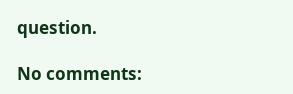question.

No comments: